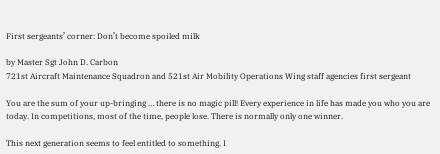First sergeants’ corner: Don’t become spoiled milk

by Master Sgt John D. Carbon
721st Aircraft Maintenance Squadron and 521st Air Mobility Operations Wing staff agencies first sergeant

You are the sum of your up-bringing … there is no magic pill! Every experience in life has made you who you are today. In competitions, most of the time, people lose. There is normally only one winner.

This next generation seems to feel entitled to something. I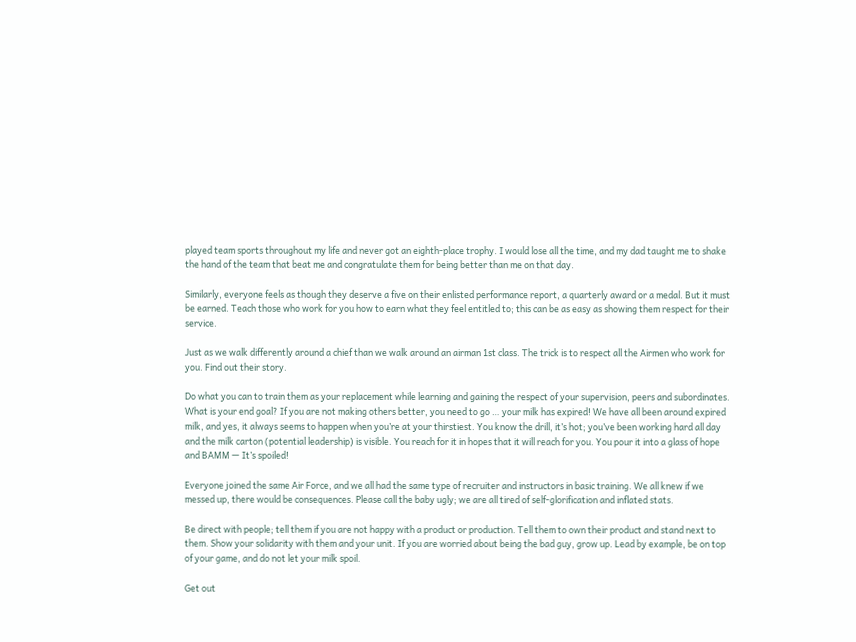played team sports throughout my life and never got an eighth-place trophy. I would lose all the time, and my dad taught me to shake the hand of the team that beat me and congratulate them for being better than me on that day.

Similarly, everyone feels as though they deserve a five on their enlisted performance report, a quarterly award or a medal. But it must be earned. Teach those who work for you how to earn what they feel entitled to; this can be as easy as showing them respect for their service.

Just as we walk differently around a chief than we walk around an airman 1st class. The trick is to respect all the Airmen who work for you. Find out their story.

Do what you can to train them as your replacement while learning and gaining the respect of your supervision, peers and subordinates. What is your end goal? If you are not making others better, you need to go … your milk has expired! We have all been around expired milk, and yes, it always seems to happen when you’re at your thirstiest. You know the drill, it’s hot; you’ve been working hard all day and the milk carton (potential leadership) is visible. You reach for it in hopes that it will reach for you. You pour it into a glass of hope and BAMM — It’s spoiled!

Everyone joined the same Air Force, and we all had the same type of recruiter and instructors in basic training. We all knew if we messed up, there would be consequences. Please call the baby ugly; we are all tired of self-glorification and inflated stats.

Be direct with people; tell them if you are not happy with a product or production. Tell them to own their product and stand next to them. Show your solidarity with them and your unit. If you are worried about being the bad guy, grow up. Lead by example, be on top of your game, and do not let your milk spoil.

Get out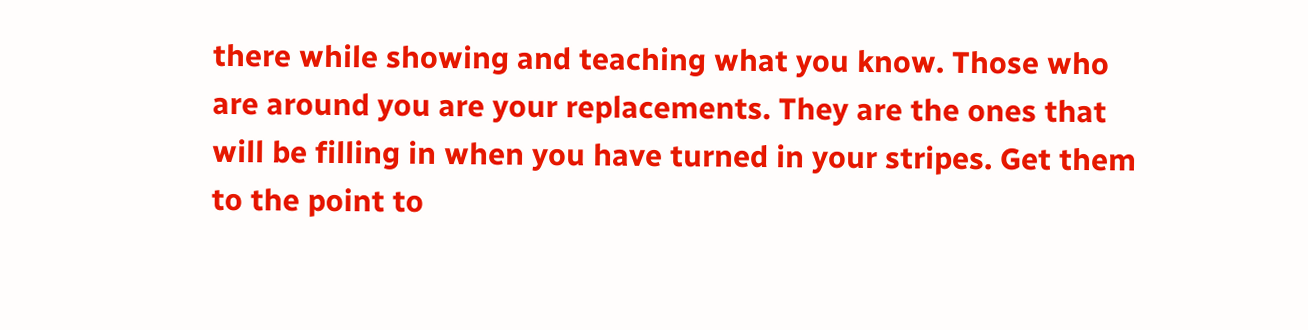there while showing and teaching what you know. Those who are around you are your replacements. They are the ones that will be filling in when you have turned in your stripes. Get them to the point to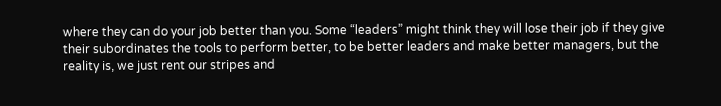where they can do your job better than you. Some “leaders” might think they will lose their job if they give their subordinates the tools to perform better, to be better leaders and make better managers, but the reality is, we just rent our stripes and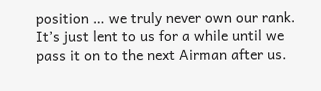position … we truly never own our rank. It’s just lent to us for a while until we pass it on to the next Airman after us.